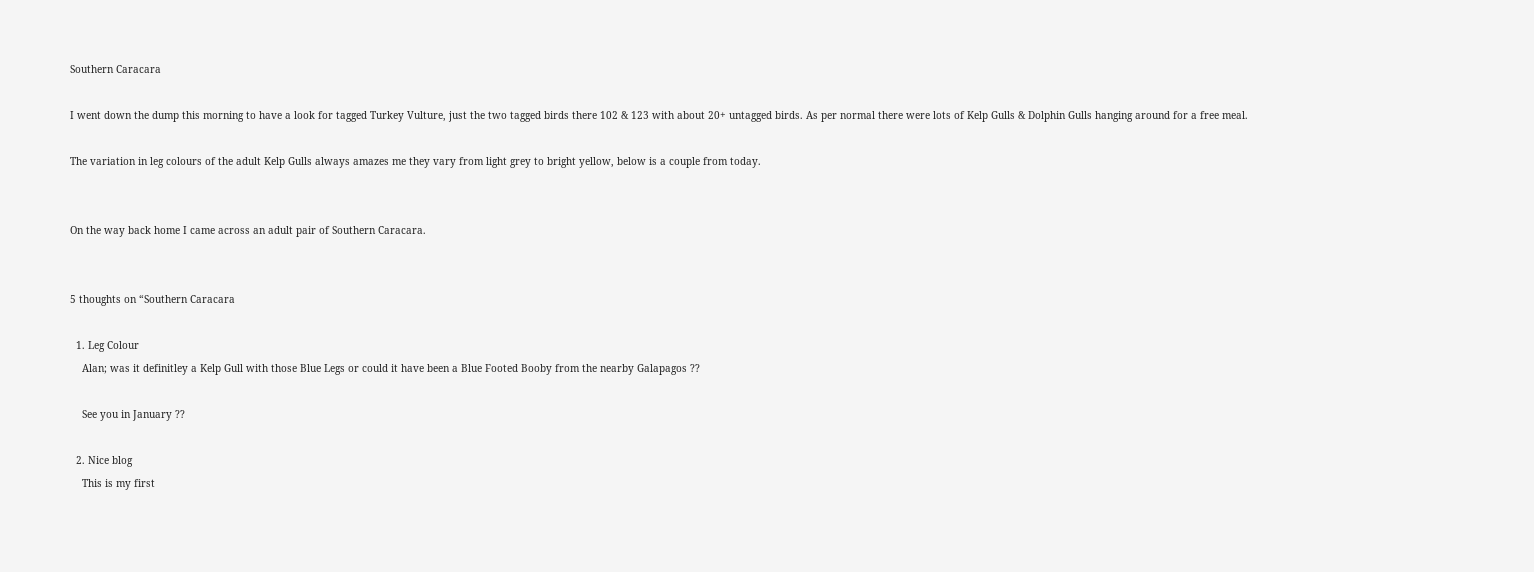Southern Caracara

I went down the dump this morning to have a look for tagged Turkey Vulture, just the two tagged birds there 102 & 123 with about 20+ untagged birds. As per normal there were lots of Kelp Gulls & Dolphin Gulls hanging around for a free meal.

The variation in leg colours of the adult Kelp Gulls always amazes me they vary from light grey to bright yellow, below is a couple from today.


On the way back home I came across an adult pair of Southern Caracara.


5 thoughts on “Southern Caracara

  1. Leg Colour
    Alan; was it definitley a Kelp Gull with those Blue Legs or could it have been a Blue Footed Booby from the nearby Galapagos ??

    See you in January ??

  2. Nice blog
    This is my first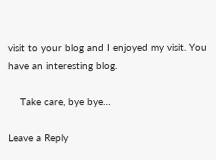visit to your blog and I enjoyed my visit. You have an interesting blog.

    Take care, bye bye…

Leave a Reply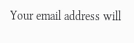Your email address will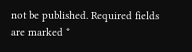not be published. Required fields are marked *